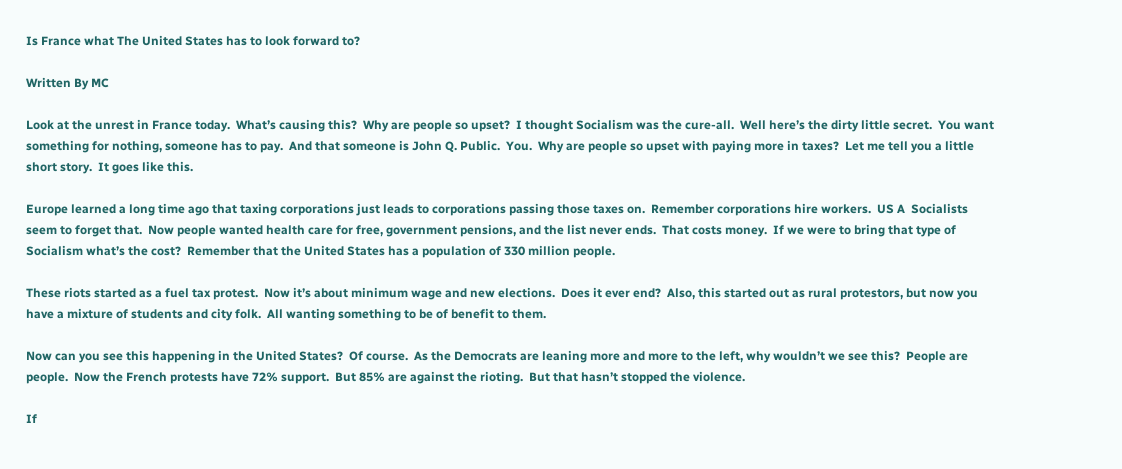Is France what The United States has to look forward to?

Written By MC

Look at the unrest in France today.  What’s causing this?  Why are people so upset?  I thought Socialism was the cure-all.  Well here’s the dirty little secret.  You want something for nothing, someone has to pay.  And that someone is John Q. Public.  You.  Why are people so upset with paying more in taxes?  Let me tell you a little short story.  It goes like this.

Europe learned a long time ago that taxing corporations just leads to corporations passing those taxes on.  Remember corporations hire workers.  US A  Socialists seem to forget that.  Now people wanted health care for free, government pensions, and the list never ends.  That costs money.  If we were to bring that type of Socialism what’s the cost?  Remember that the United States has a population of 330 million people.

These riots started as a fuel tax protest.  Now it’s about minimum wage and new elections.  Does it ever end?  Also, this started out as rural protestors, but now you have a mixture of students and city folk.  All wanting something to be of benefit to them.

Now can you see this happening in the United States?  Of course.  As the Democrats are leaning more and more to the left, why wouldn’t we see this?  People are people.  Now the French protests have 72% support.  But 85% are against the rioting.  But that hasn’t stopped the violence.

If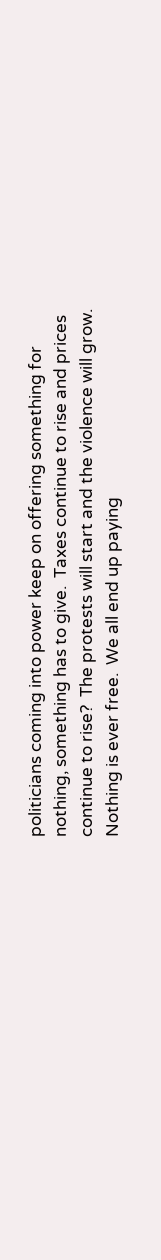politicians coming into power keep on offering something for nothing, something has to give.  Taxes continue to rise and prices continue to rise?  The protests will start and the violence will grow.  Nothing is ever free.  We all end up paying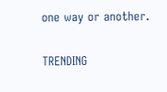one way or another.

TRENDING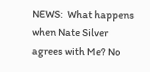NEWS:  What happens when Nate Silver agrees with Me? No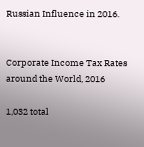Russian Influence in 2016.


Corporate Income Tax Rates around the World, 2016

1,032 total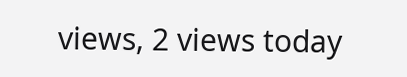views, 2 views today